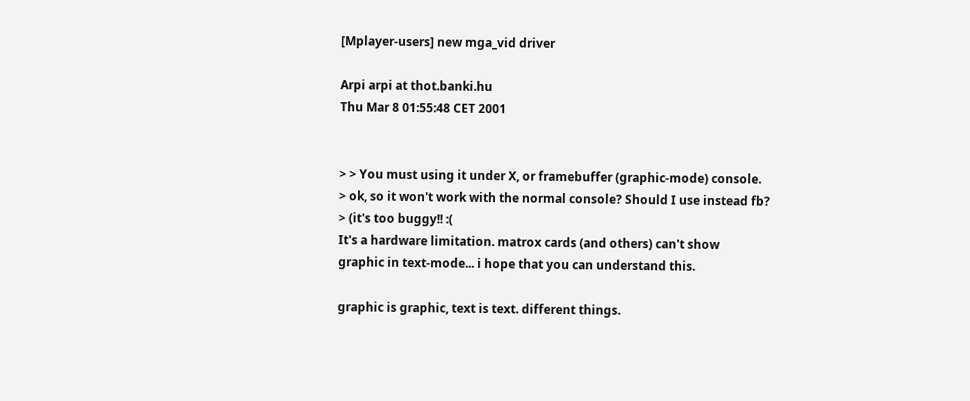[Mplayer-users] new mga_vid driver

Arpi arpi at thot.banki.hu
Thu Mar 8 01:55:48 CET 2001


> > You must using it under X, or framebuffer (graphic-mode) console.
> ok, so it won't work with the normal console? Should I use instead fb?
> (it's too buggy!! :(
It's a hardware limitation. matrox cards (and others) can't show
graphic in text-mode... i hope that you can understand this.

graphic is graphic, text is text. different things.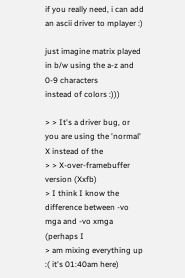if you really need, i can add an ascii driver to mplayer :)

just imagine matrix played in b/w using the a-z and 0-9 characters
instead of colors :)))

> > It's a driver bug, or you are using the 'normal' X instead of the
> > X-over-framebuffer version (Xxfb)
> I think I know the difference between -vo mga and -vo xmga (perhaps I
> am mixing everything up :( it's 01:40am here)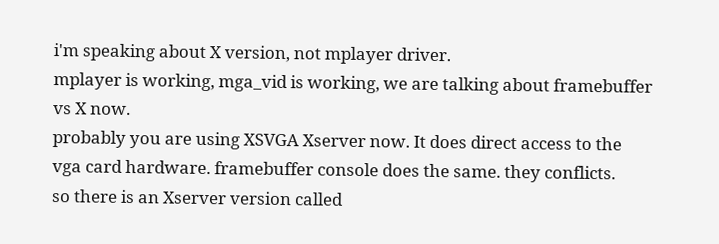i'm speaking about X version, not mplayer driver.
mplayer is working, mga_vid is working, we are talking about framebuffer
vs X now.
probably you are using XSVGA Xserver now. It does direct access to the
vga card hardware. framebuffer console does the same. they conflicts.
so there is an Xserver version called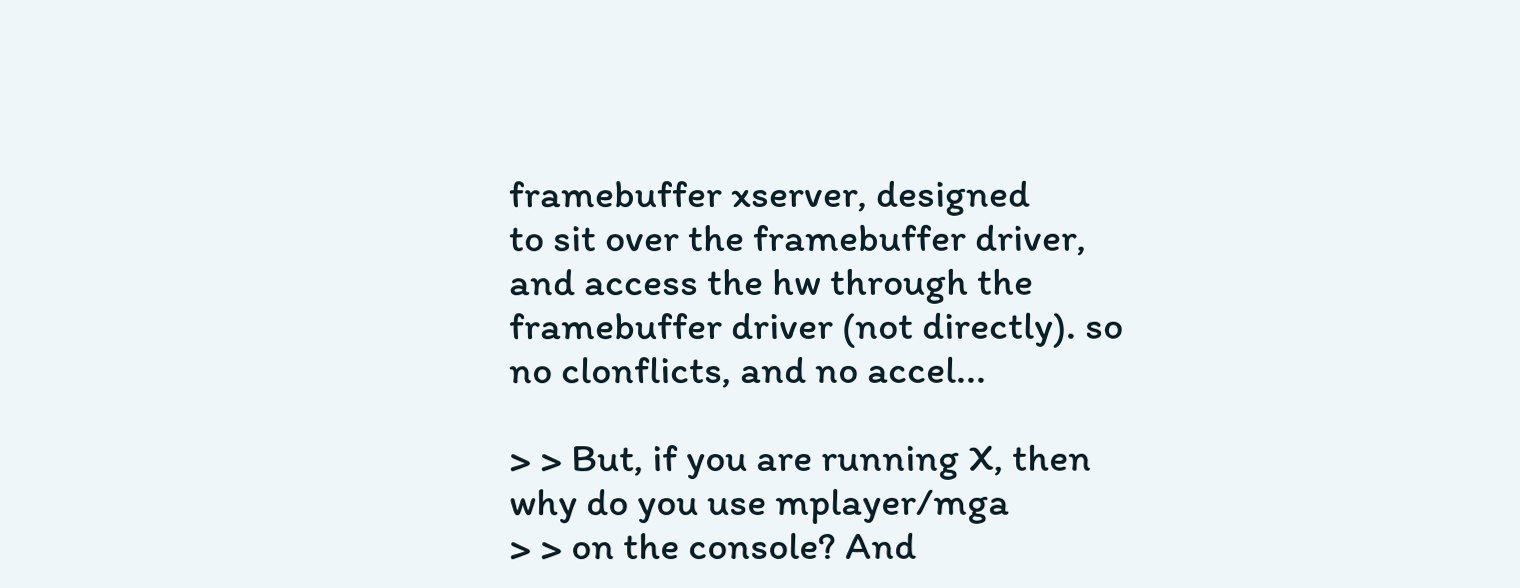framebuffer xserver, designed
to sit over the framebuffer driver, and access the hw through the
framebuffer driver (not directly). so no clonflicts, and no accel...

> > But, if you are running X, then why do you use mplayer/mga
> > on the console? And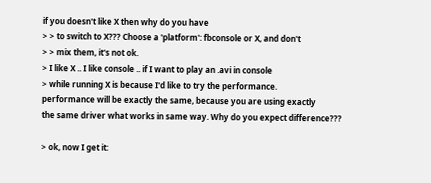if you doesn't like X then why do you have
> > to switch to X??? Choose a 'platform': fbconsole or X, and don't
> > mix them, it's not ok.
> I like X .. I like console .. if I want to play an .avi in console
> while running X is because I'd like to try the performance.
performance will be exactly the same, because you are using exactly
the same driver what works in same way. Why do you expect difference???

> ok, now I get it: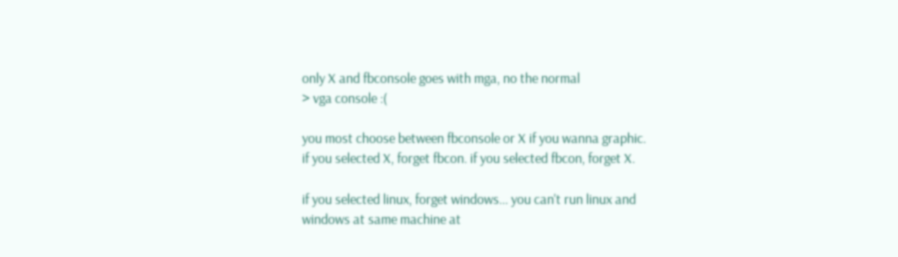only X and fbconsole goes with mga, no the normal
> vga console :(

you most choose between fbconsole or X if you wanna graphic.
if you selected X, forget fbcon. if you selected fbcon, forget X.

if you selected linux, forget windows... you can't run linux and
windows at same machine at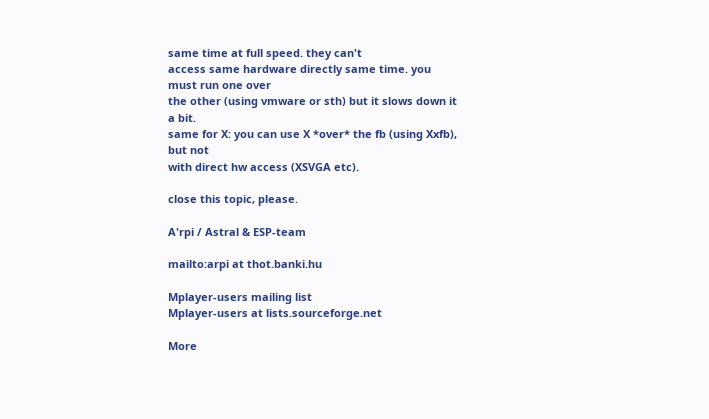same time at full speed. they can't
access same hardware directly same time. you must run one over
the other (using vmware or sth) but it slows down it a bit.
same for X: you can use X *over* the fb (using Xxfb), but not
with direct hw access (XSVGA etc).

close this topic, please.

A'rpi / Astral & ESP-team

mailto:arpi at thot.banki.hu

Mplayer-users mailing list
Mplayer-users at lists.sourceforge.net

More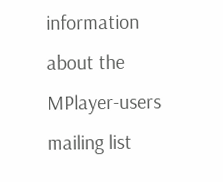information about the MPlayer-users mailing list